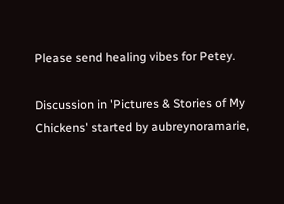Please send healing vibes for Petey.

Discussion in 'Pictures & Stories of My Chickens' started by aubreynoramarie,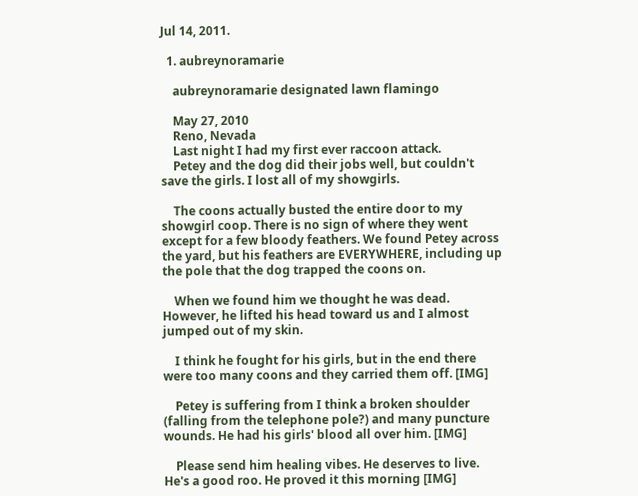Jul 14, 2011.

  1. aubreynoramarie

    aubreynoramarie designated lawn flamingo

    May 27, 2010
    Reno, Nevada
    Last night I had my first ever raccoon attack.
    Petey and the dog did their jobs well, but couldn't save the girls. I lost all of my showgirls.

    The coons actually busted the entire door to my showgirl coop. There is no sign of where they went except for a few bloody feathers. We found Petey across the yard, but his feathers are EVERYWHERE, including up the pole that the dog trapped the coons on.

    When we found him we thought he was dead. However, he lifted his head toward us and I almost jumped out of my skin.

    I think he fought for his girls, but in the end there were too many coons and they carried them off. [IMG]

    Petey is suffering from I think a broken shoulder (falling from the telephone pole?) and many puncture wounds. He had his girls' blood all over him. [IMG]

    Please send him healing vibes. He deserves to live. He's a good roo. He proved it this morning [IMG]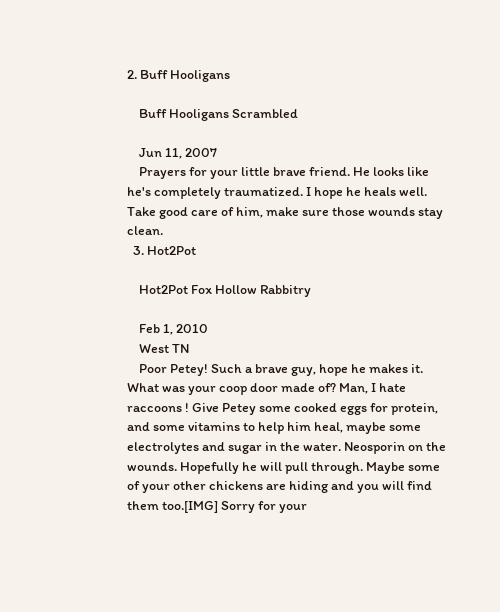2. Buff Hooligans

    Buff Hooligans Scrambled

    Jun 11, 2007
    Prayers for your little brave friend. He looks like he's completely traumatized. I hope he heals well. Take good care of him, make sure those wounds stay clean.
  3. Hot2Pot

    Hot2Pot Fox Hollow Rabbitry

    Feb 1, 2010
    West TN
    Poor Petey! Such a brave guy, hope he makes it. What was your coop door made of? Man, I hate raccoons ! Give Petey some cooked eggs for protein, and some vitamins to help him heal, maybe some electrolytes and sugar in the water. Neosporin on the wounds. Hopefully he will pull through. Maybe some of your other chickens are hiding and you will find them too.[IMG] Sorry for your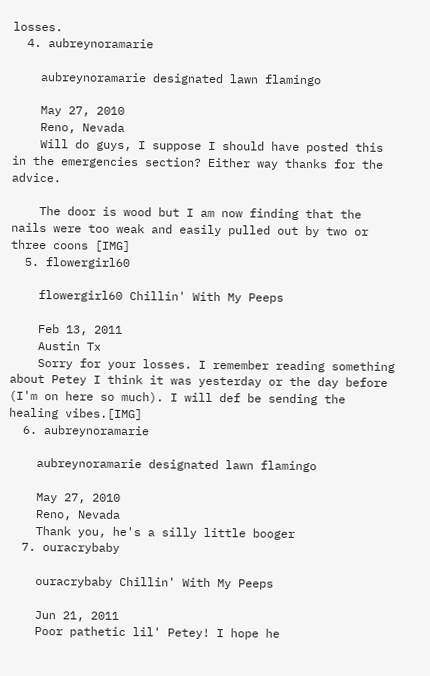losses.
  4. aubreynoramarie

    aubreynoramarie designated lawn flamingo

    May 27, 2010
    Reno, Nevada
    Will do guys, I suppose I should have posted this in the emergencies section? Either way thanks for the advice.

    The door is wood but I am now finding that the nails were too weak and easily pulled out by two or three coons [IMG]
  5. flowergirl60

    flowergirl60 Chillin' With My Peeps

    Feb 13, 2011
    Austin Tx
    Sorry for your losses. I remember reading something about Petey I think it was yesterday or the day before (I'm on here so much). I will def be sending the healing vibes.[IMG]
  6. aubreynoramarie

    aubreynoramarie designated lawn flamingo

    May 27, 2010
    Reno, Nevada
    Thank you, he's a silly little booger
  7. ouracrybaby

    ouracrybaby Chillin' With My Peeps

    Jun 21, 2011
    Poor pathetic lil' Petey! I hope he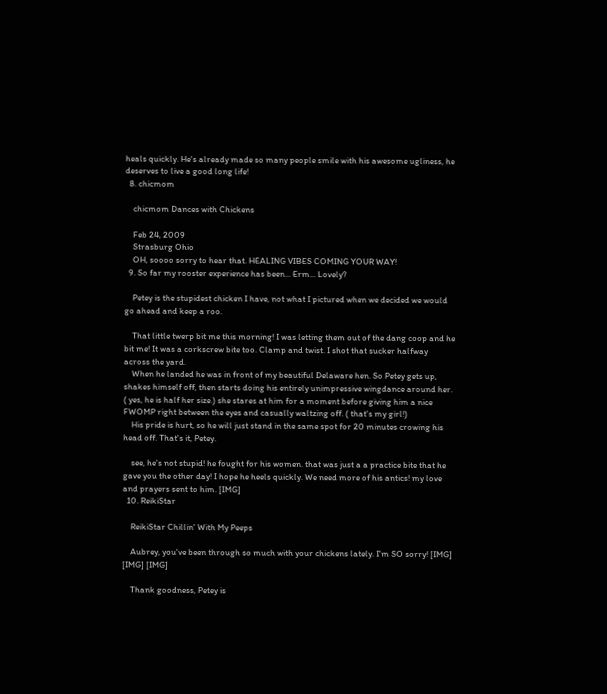heals quickly. He's already made so many people smile with his awesome ugliness, he deserves to live a good long life!
  8. chicmom

    chicmom Dances with Chickens

    Feb 24, 2009
    Strasburg Ohio
    OH, soooo sorry to hear that. HEALING VIBES COMING YOUR WAY!
  9. So far my rooster experience has been... Erm... Lovely?

    Petey is the stupidest chicken I have, not what I pictured when we decided we would go ahead and keep a roo.

    That little twerp bit me this morning! I was letting them out of the dang coop and he bit me! It was a corkscrew bite too. Clamp and twist. I shot that sucker halfway across the yard.
    When he landed he was in front of my beautiful Delaware hen. So Petey gets up, shakes himself off, then starts doing his entirely unimpressive wingdance around her. ( yes, he is half her size.) she stares at him for a moment before giving him a nice FWOMP right between the eyes and casually waltzing off. ( that's my girl!)
    His pride is hurt, so he will just stand in the same spot for 20 minutes crowing his head off. That's it, Petey.

    see, he's not stupid! he fought for his women. that was just a a practice bite that he gave you the other day! I hope he heels quickly. We need more of his antics! my love and prayers sent to him. [IMG]
  10. ReikiStar

    ReikiStar Chillin' With My Peeps

    Aubrey, you've been through so much with your chickens lately. I'm SO sorry! [IMG] [IMG] [IMG]

    Thank goodness, Petey is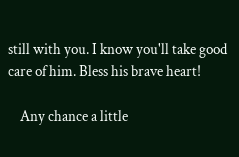still with you. I know you'll take good care of him. Bless his brave heart!

    Any chance a little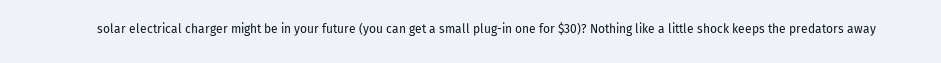solar electrical charger might be in your future (you can get a small plug-in one for $30)? Nothing like a little shock keeps the predators away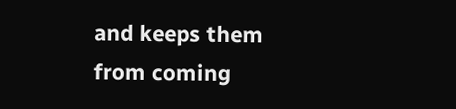and keeps them from coming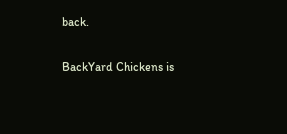back.

BackYard Chickens is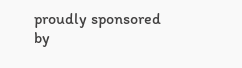proudly sponsored by